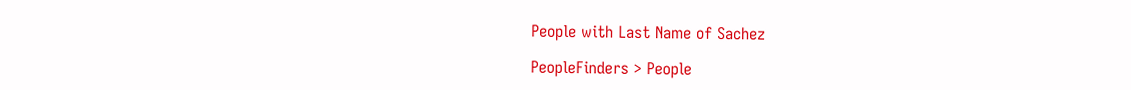People with Last Name of Sachez

PeopleFinders > People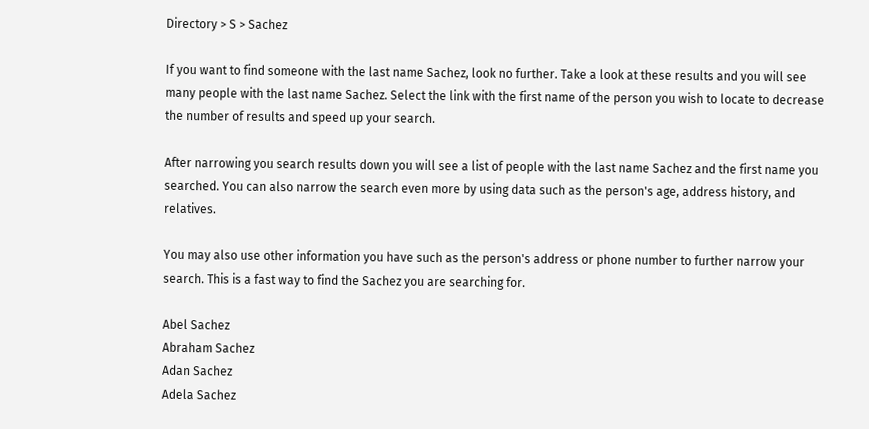Directory > S > Sachez

If you want to find someone with the last name Sachez, look no further. Take a look at these results and you will see many people with the last name Sachez. Select the link with the first name of the person you wish to locate to decrease the number of results and speed up your search.

After narrowing you search results down you will see a list of people with the last name Sachez and the first name you searched. You can also narrow the search even more by using data such as the person's age, address history, and relatives.

You may also use other information you have such as the person's address or phone number to further narrow your search. This is a fast way to find the Sachez you are searching for.

Abel Sachez
Abraham Sachez
Adan Sachez
Adela Sachez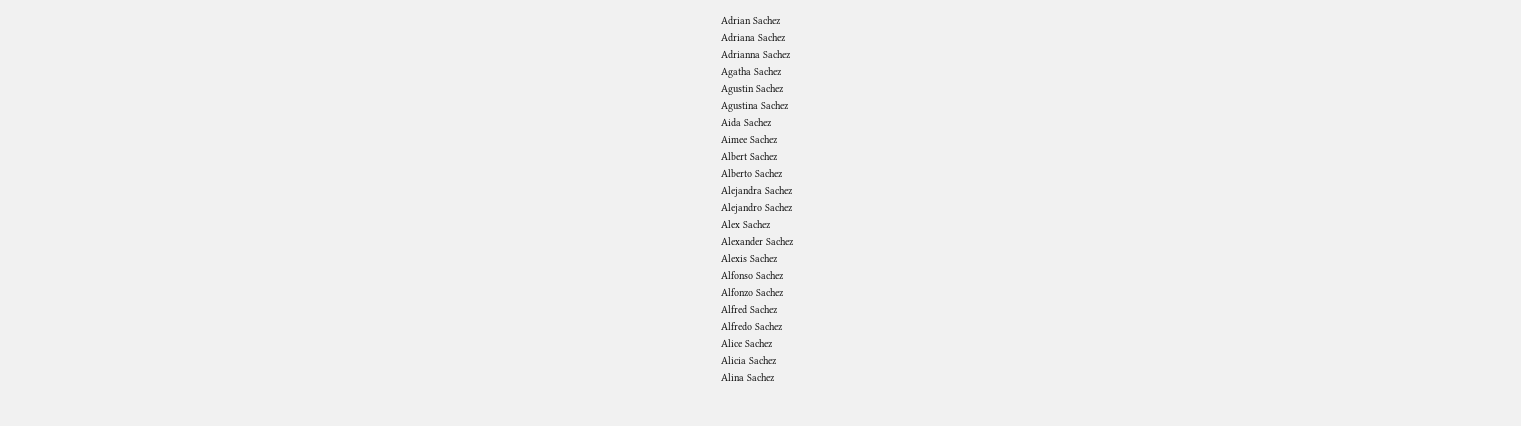Adrian Sachez
Adriana Sachez
Adrianna Sachez
Agatha Sachez
Agustin Sachez
Agustina Sachez
Aida Sachez
Aimee Sachez
Albert Sachez
Alberto Sachez
Alejandra Sachez
Alejandro Sachez
Alex Sachez
Alexander Sachez
Alexis Sachez
Alfonso Sachez
Alfonzo Sachez
Alfred Sachez
Alfredo Sachez
Alice Sachez
Alicia Sachez
Alina Sachez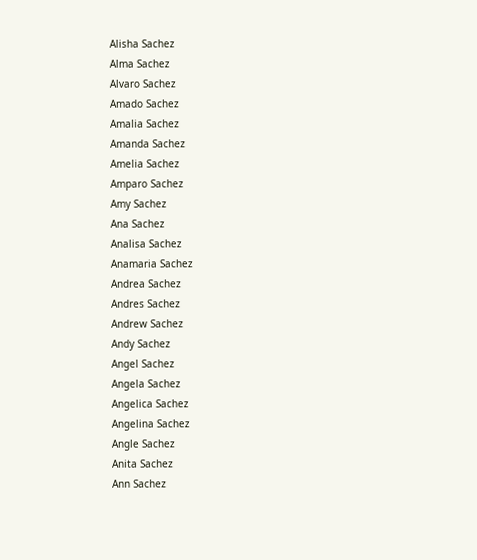Alisha Sachez
Alma Sachez
Alvaro Sachez
Amado Sachez
Amalia Sachez
Amanda Sachez
Amelia Sachez
Amparo Sachez
Amy Sachez
Ana Sachez
Analisa Sachez
Anamaria Sachez
Andrea Sachez
Andres Sachez
Andrew Sachez
Andy Sachez
Angel Sachez
Angela Sachez
Angelica Sachez
Angelina Sachez
Angle Sachez
Anita Sachez
Ann Sachez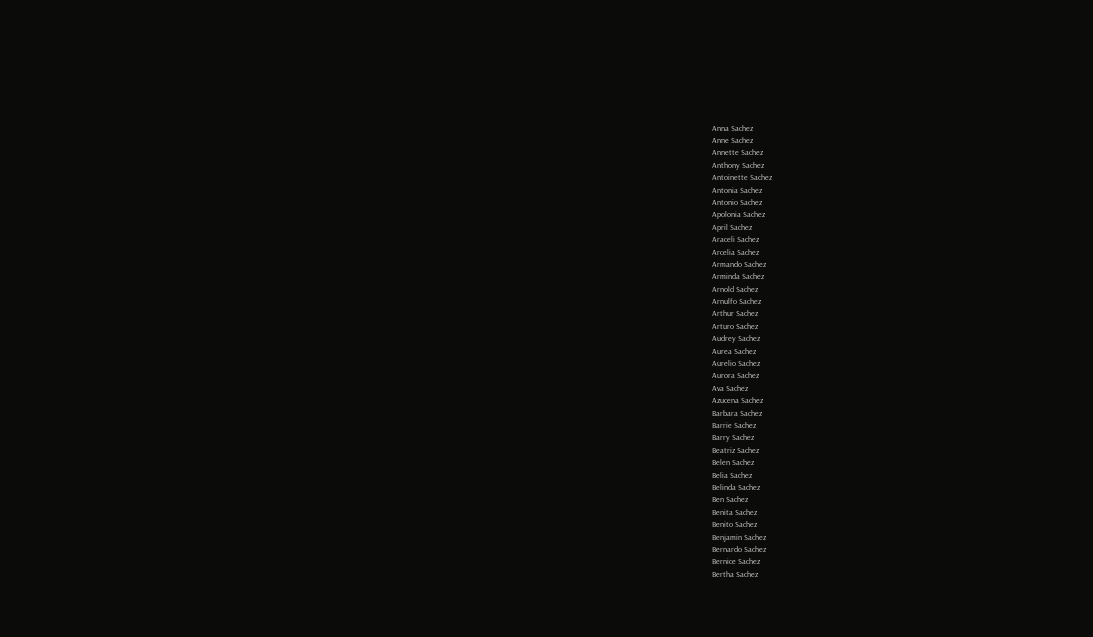Anna Sachez
Anne Sachez
Annette Sachez
Anthony Sachez
Antoinette Sachez
Antonia Sachez
Antonio Sachez
Apolonia Sachez
April Sachez
Araceli Sachez
Arcelia Sachez
Armando Sachez
Arminda Sachez
Arnold Sachez
Arnulfo Sachez
Arthur Sachez
Arturo Sachez
Audrey Sachez
Aurea Sachez
Aurelio Sachez
Aurora Sachez
Ava Sachez
Azucena Sachez
Barbara Sachez
Barrie Sachez
Barry Sachez
Beatriz Sachez
Belen Sachez
Belia Sachez
Belinda Sachez
Ben Sachez
Benita Sachez
Benito Sachez
Benjamin Sachez
Bernardo Sachez
Bernice Sachez
Bertha Sachez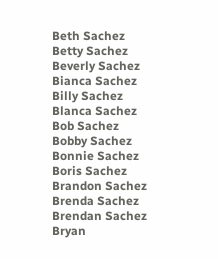Beth Sachez
Betty Sachez
Beverly Sachez
Bianca Sachez
Billy Sachez
Blanca Sachez
Bob Sachez
Bobby Sachez
Bonnie Sachez
Boris Sachez
Brandon Sachez
Brenda Sachez
Brendan Sachez
Bryan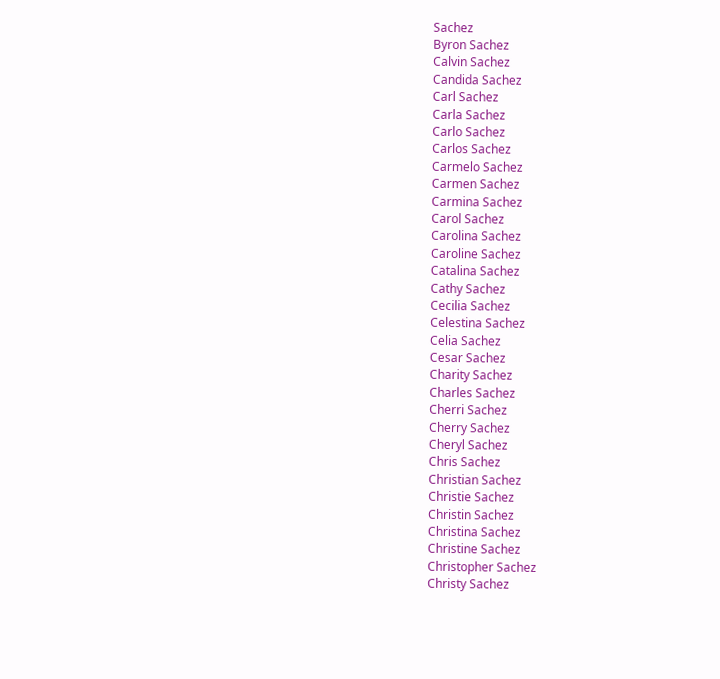Sachez
Byron Sachez
Calvin Sachez
Candida Sachez
Carl Sachez
Carla Sachez
Carlo Sachez
Carlos Sachez
Carmelo Sachez
Carmen Sachez
Carmina Sachez
Carol Sachez
Carolina Sachez
Caroline Sachez
Catalina Sachez
Cathy Sachez
Cecilia Sachez
Celestina Sachez
Celia Sachez
Cesar Sachez
Charity Sachez
Charles Sachez
Cherri Sachez
Cherry Sachez
Cheryl Sachez
Chris Sachez
Christian Sachez
Christie Sachez
Christin Sachez
Christina Sachez
Christine Sachez
Christopher Sachez
Christy Sachez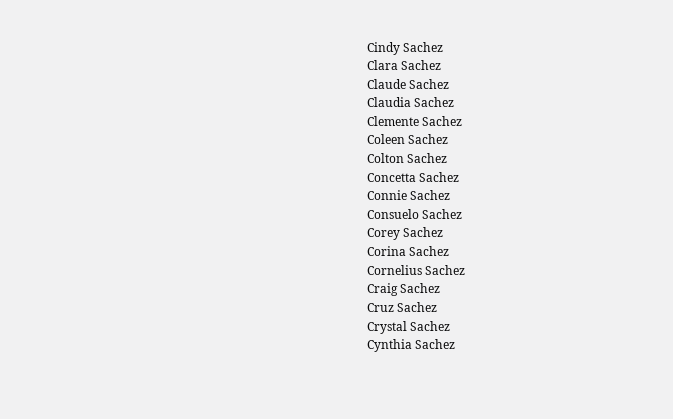Cindy Sachez
Clara Sachez
Claude Sachez
Claudia Sachez
Clemente Sachez
Coleen Sachez
Colton Sachez
Concetta Sachez
Connie Sachez
Consuelo Sachez
Corey Sachez
Corina Sachez
Cornelius Sachez
Craig Sachez
Cruz Sachez
Crystal Sachez
Cynthia Sachez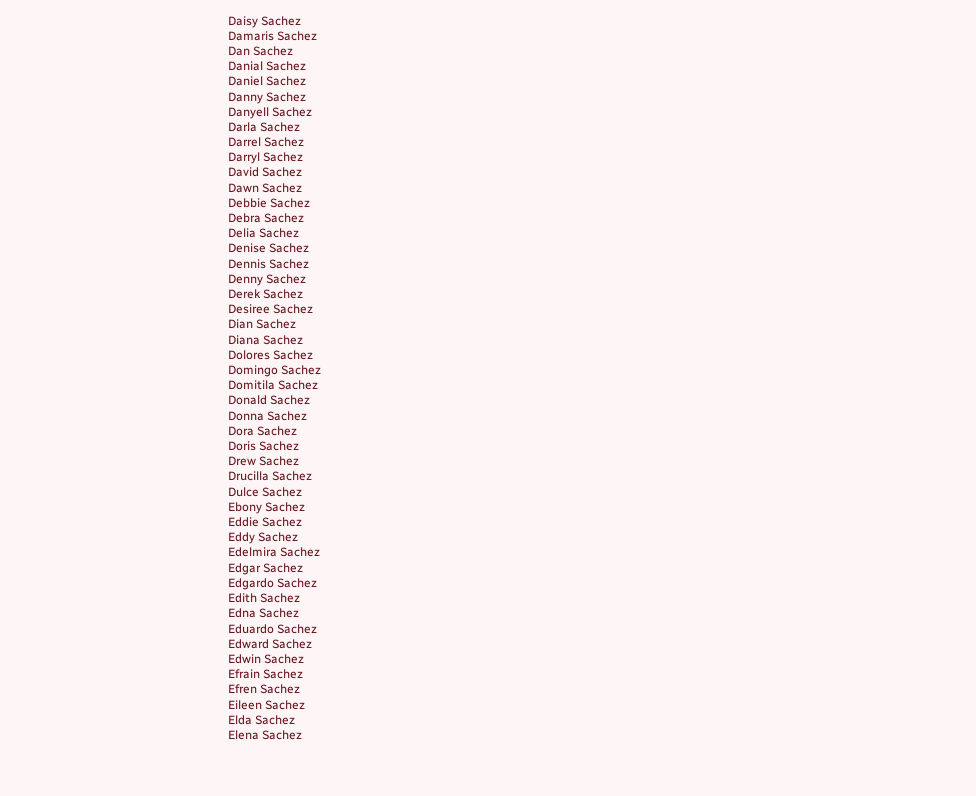Daisy Sachez
Damaris Sachez
Dan Sachez
Danial Sachez
Daniel Sachez
Danny Sachez
Danyell Sachez
Darla Sachez
Darrel Sachez
Darryl Sachez
David Sachez
Dawn Sachez
Debbie Sachez
Debra Sachez
Delia Sachez
Denise Sachez
Dennis Sachez
Denny Sachez
Derek Sachez
Desiree Sachez
Dian Sachez
Diana Sachez
Dolores Sachez
Domingo Sachez
Domitila Sachez
Donald Sachez
Donna Sachez
Dora Sachez
Doris Sachez
Drew Sachez
Drucilla Sachez
Dulce Sachez
Ebony Sachez
Eddie Sachez
Eddy Sachez
Edelmira Sachez
Edgar Sachez
Edgardo Sachez
Edith Sachez
Edna Sachez
Eduardo Sachez
Edward Sachez
Edwin Sachez
Efrain Sachez
Efren Sachez
Eileen Sachez
Elda Sachez
Elena Sachez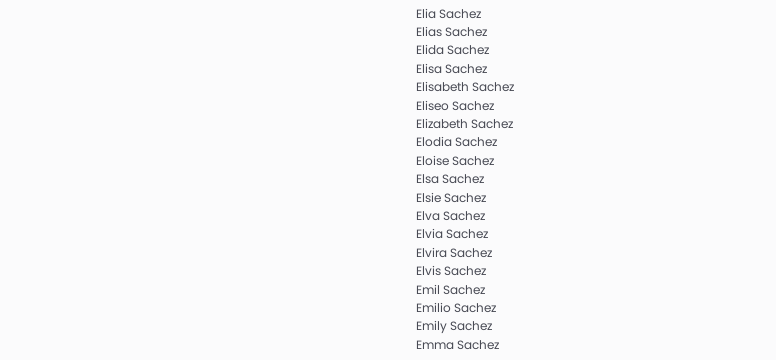Elia Sachez
Elias Sachez
Elida Sachez
Elisa Sachez
Elisabeth Sachez
Eliseo Sachez
Elizabeth Sachez
Elodia Sachez
Eloise Sachez
Elsa Sachez
Elsie Sachez
Elva Sachez
Elvia Sachez
Elvira Sachez
Elvis Sachez
Emil Sachez
Emilio Sachez
Emily Sachez
Emma Sachez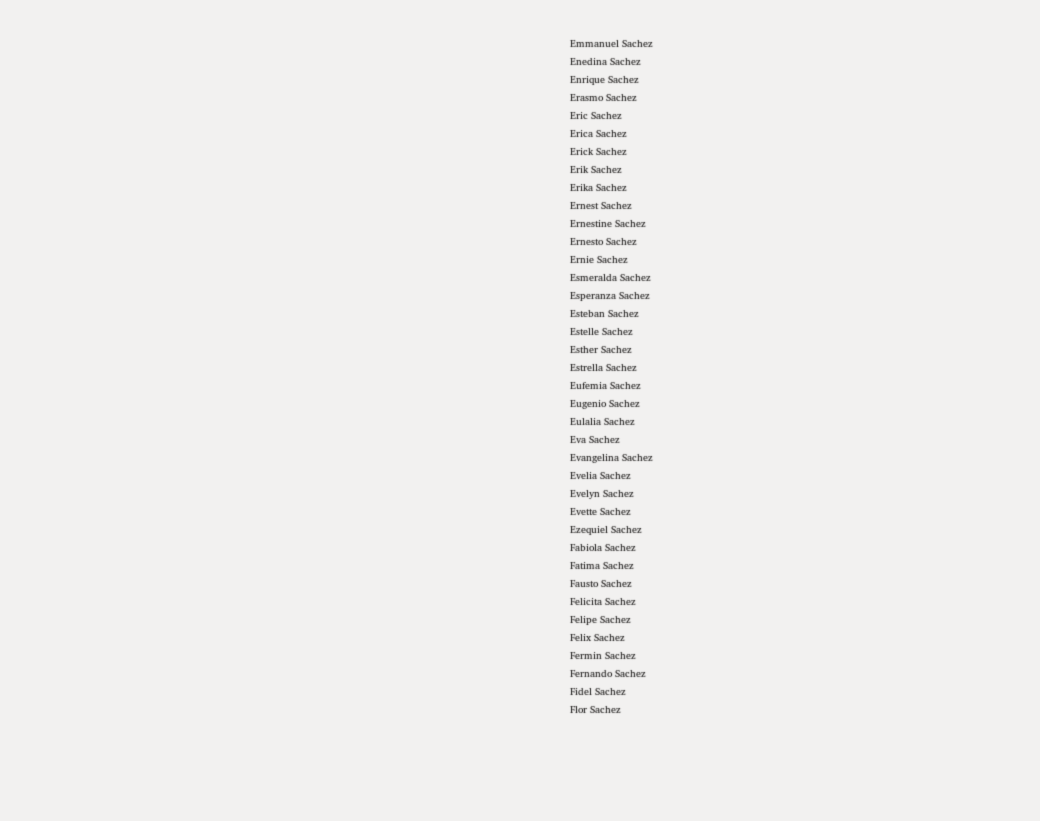Emmanuel Sachez
Enedina Sachez
Enrique Sachez
Erasmo Sachez
Eric Sachez
Erica Sachez
Erick Sachez
Erik Sachez
Erika Sachez
Ernest Sachez
Ernestine Sachez
Ernesto Sachez
Ernie Sachez
Esmeralda Sachez
Esperanza Sachez
Esteban Sachez
Estelle Sachez
Esther Sachez
Estrella Sachez
Eufemia Sachez
Eugenio Sachez
Eulalia Sachez
Eva Sachez
Evangelina Sachez
Evelia Sachez
Evelyn Sachez
Evette Sachez
Ezequiel Sachez
Fabiola Sachez
Fatima Sachez
Fausto Sachez
Felicita Sachez
Felipe Sachez
Felix Sachez
Fermin Sachez
Fernando Sachez
Fidel Sachez
Flor Sachez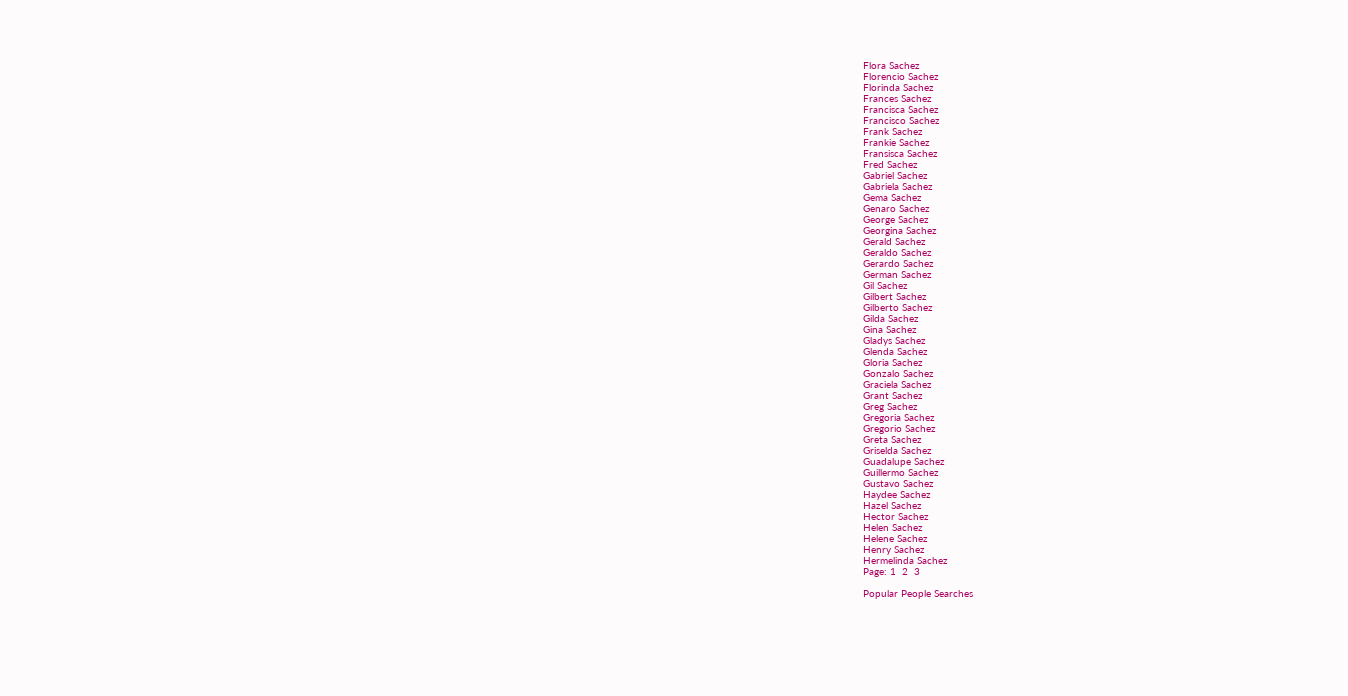Flora Sachez
Florencio Sachez
Florinda Sachez
Frances Sachez
Francisca Sachez
Francisco Sachez
Frank Sachez
Frankie Sachez
Fransisca Sachez
Fred Sachez
Gabriel Sachez
Gabriela Sachez
Gema Sachez
Genaro Sachez
George Sachez
Georgina Sachez
Gerald Sachez
Geraldo Sachez
Gerardo Sachez
German Sachez
Gil Sachez
Gilbert Sachez
Gilberto Sachez
Gilda Sachez
Gina Sachez
Gladys Sachez
Glenda Sachez
Gloria Sachez
Gonzalo Sachez
Graciela Sachez
Grant Sachez
Greg Sachez
Gregoria Sachez
Gregorio Sachez
Greta Sachez
Griselda Sachez
Guadalupe Sachez
Guillermo Sachez
Gustavo Sachez
Haydee Sachez
Hazel Sachez
Hector Sachez
Helen Sachez
Helene Sachez
Henry Sachez
Hermelinda Sachez
Page: 1  2  3

Popular People Searches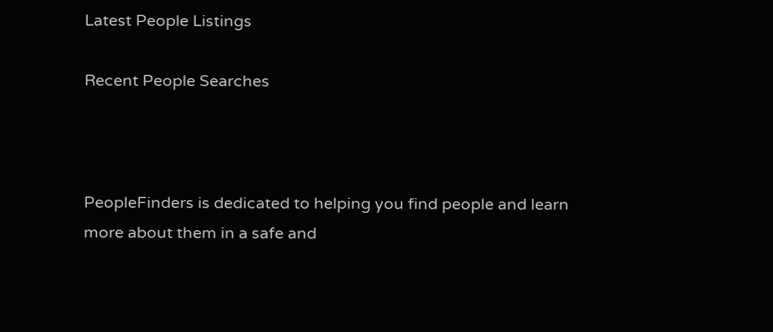Latest People Listings

Recent People Searches



PeopleFinders is dedicated to helping you find people and learn more about them in a safe and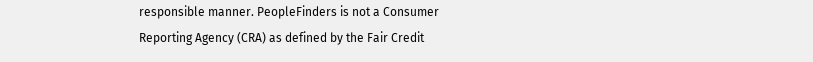responsible manner. PeopleFinders is not a Consumer Reporting Agency (CRA) as defined by the Fair Credit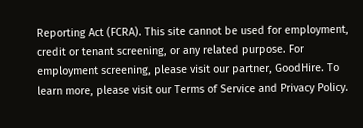Reporting Act (FCRA). This site cannot be used for employment, credit or tenant screening, or any related purpose. For employment screening, please visit our partner, GoodHire. To learn more, please visit our Terms of Service and Privacy Policy.